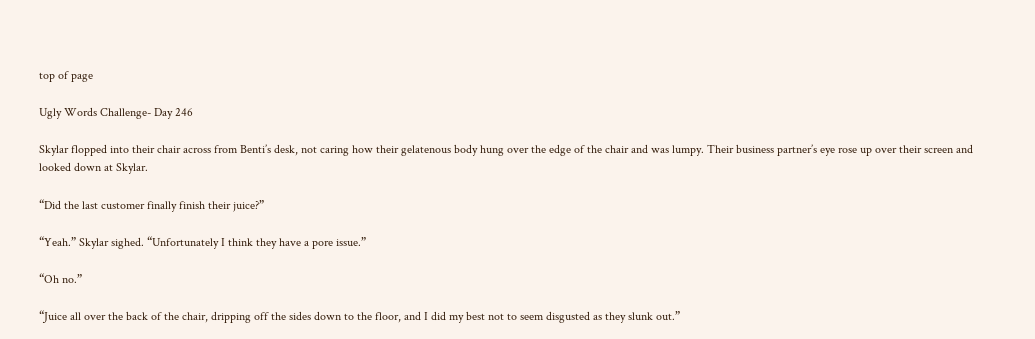top of page

Ugly Words Challenge- Day 246

Skylar flopped into their chair across from Benti’s desk, not caring how their gelatenous body hung over the edge of the chair and was lumpy. Their business partner’s eye rose up over their screen and looked down at Skylar.

“Did the last customer finally finish their juice?”

“Yeah.” Skylar sighed. “Unfortunately I think they have a pore issue.”

“Oh no.”

“Juice all over the back of the chair, dripping off the sides down to the floor, and I did my best not to seem disgusted as they slunk out.”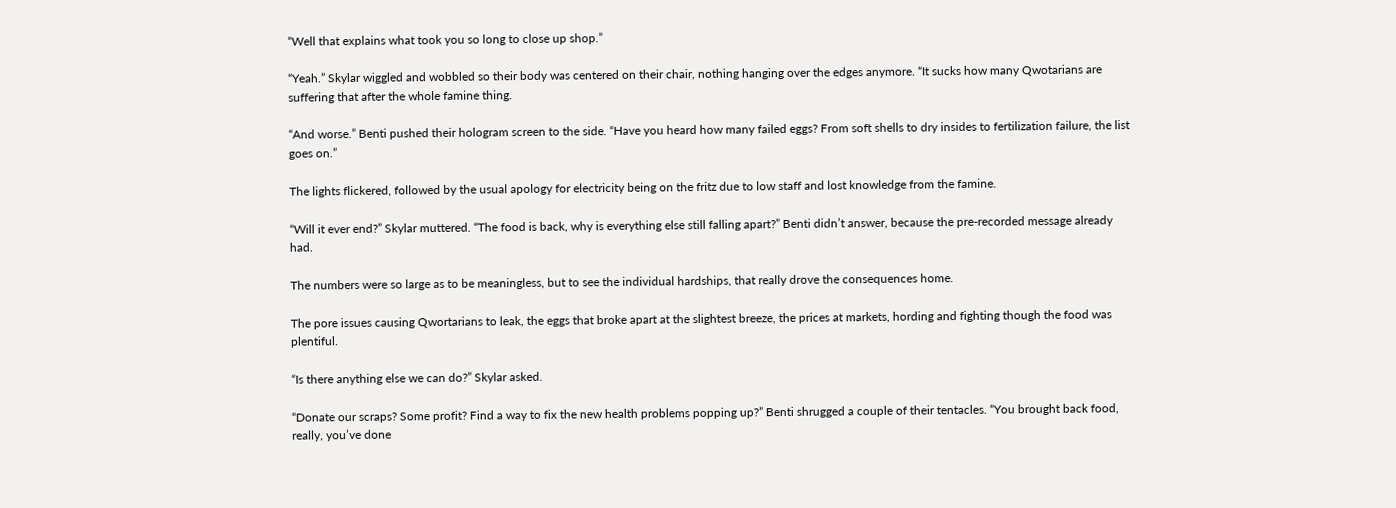“Well that explains what took you so long to close up shop.”

“Yeah.” Skylar wiggled and wobbled so their body was centered on their chair, nothing hanging over the edges anymore. “It sucks how many Qwotarians are suffering that after the whole famine thing.

“And worse.” Benti pushed their hologram screen to the side. “Have you heard how many failed eggs? From soft shells to dry insides to fertilization failure, the list goes on.”

The lights flickered, followed by the usual apology for electricity being on the fritz due to low staff and lost knowledge from the famine.

“Will it ever end?” Skylar muttered. “The food is back, why is everything else still falling apart?” Benti didn’t answer, because the pre-recorded message already had.

The numbers were so large as to be meaningless, but to see the individual hardships, that really drove the consequences home.

The pore issues causing Qwortarians to leak, the eggs that broke apart at the slightest breeze, the prices at markets, hording and fighting though the food was plentiful.

“Is there anything else we can do?” Skylar asked.

“Donate our scraps? Some profit? Find a way to fix the new health problems popping up?” Benti shrugged a couple of their tentacles. “You brought back food, really, you’ve done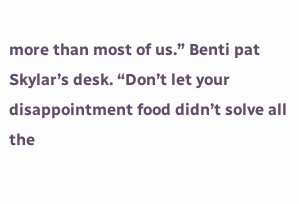more than most of us.” Benti pat Skylar’s desk. “Don’t let your disappointment food didn’t solve all the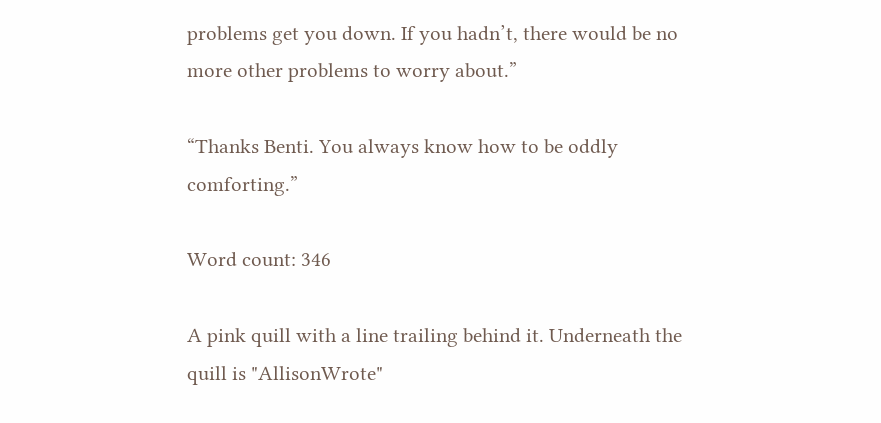problems get you down. If you hadn’t, there would be no more other problems to worry about.”

“Thanks Benti. You always know how to be oddly comforting.”

Word count: 346

A pink quill with a line trailing behind it. Underneath the quill is "AllisonWrote"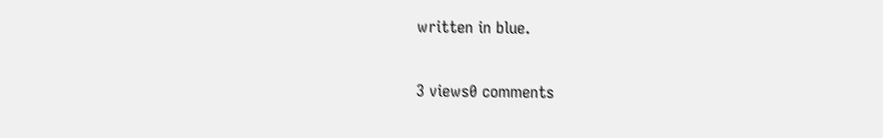written in blue.

3 views0 comments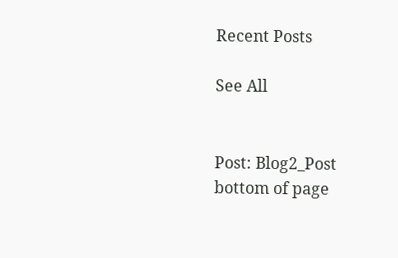Recent Posts

See All


Post: Blog2_Post
bottom of page